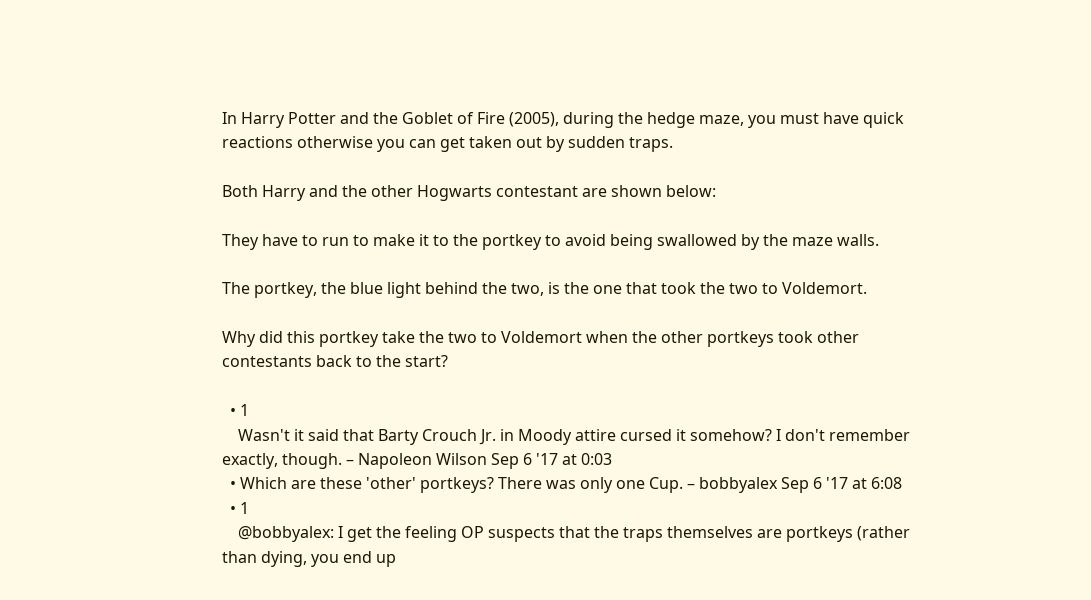In Harry Potter and the Goblet of Fire (2005), during the hedge maze, you must have quick reactions otherwise you can get taken out by sudden traps.

Both Harry and the other Hogwarts contestant are shown below:

They have to run to make it to the portkey to avoid being swallowed by the maze walls.

The portkey, the blue light behind the two, is the one that took the two to Voldemort.

Why did this portkey take the two to Voldemort when the other portkeys took other contestants back to the start?

  • 1
    Wasn't it said that Barty Crouch Jr. in Moody attire cursed it somehow? I don't remember exactly, though. – Napoleon Wilson Sep 6 '17 at 0:03
  • Which are these 'other' portkeys? There was only one Cup. – bobbyalex Sep 6 '17 at 6:08
  • 1
    @bobbyalex: I get the feeling OP suspects that the traps themselves are portkeys (rather than dying, you end up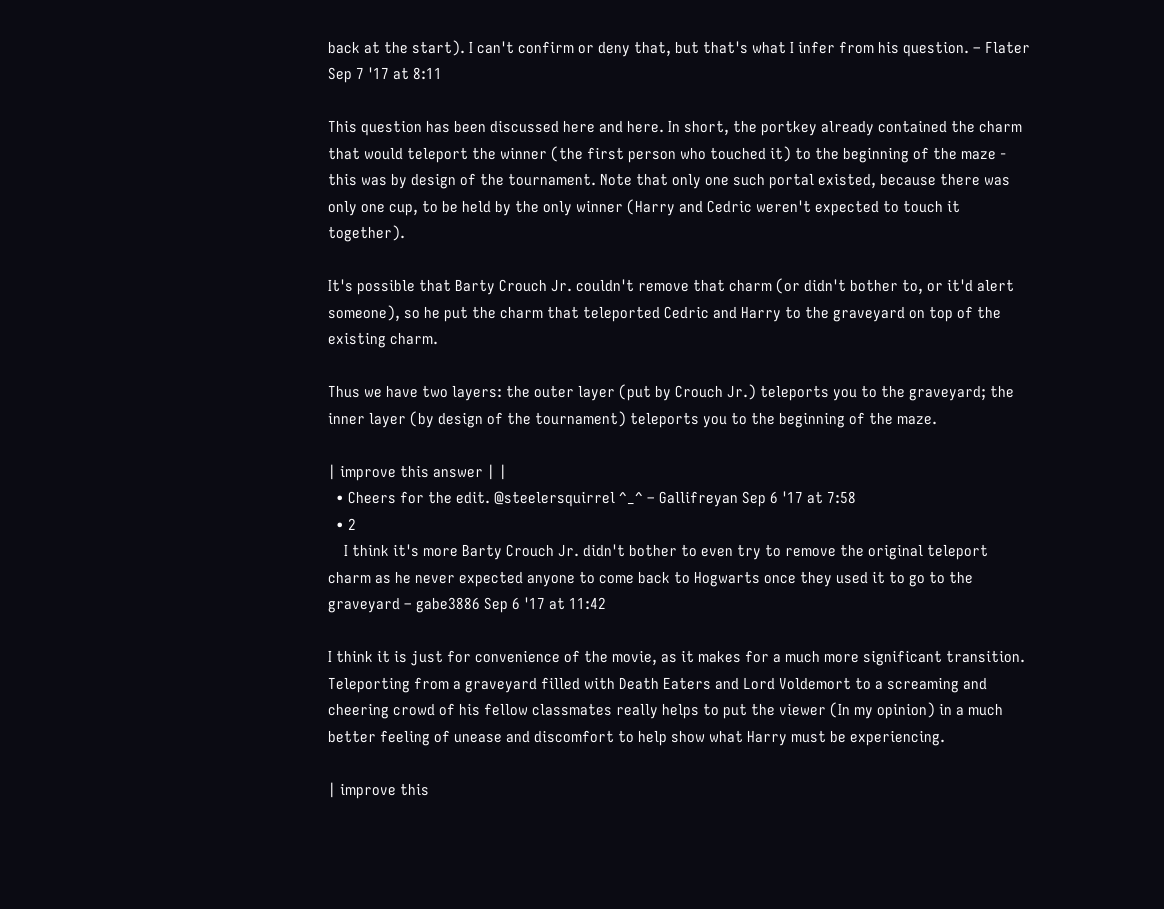back at the start). I can't confirm or deny that, but that's what I infer from his question. – Flater Sep 7 '17 at 8:11

This question has been discussed here and here. In short, the portkey already contained the charm that would teleport the winner (the first person who touched it) to the beginning of the maze - this was by design of the tournament. Note that only one such portal existed, because there was only one cup, to be held by the only winner (Harry and Cedric weren't expected to touch it together).

It's possible that Barty Crouch Jr. couldn't remove that charm (or didn't bother to, or it'd alert someone), so he put the charm that teleported Cedric and Harry to the graveyard on top of the existing charm.

Thus we have two layers: the outer layer (put by Crouch Jr.) teleports you to the graveyard; the inner layer (by design of the tournament) teleports you to the beginning of the maze.

| improve this answer | |
  • Cheers for the edit. @steelersquirrel ^_^ – Gallifreyan Sep 6 '17 at 7:58
  • 2
    I think it's more Barty Crouch Jr. didn't bother to even try to remove the original teleport charm as he never expected anyone to come back to Hogwarts once they used it to go to the graveyard – gabe3886 Sep 6 '17 at 11:42

I think it is just for convenience of the movie, as it makes for a much more significant transition. Teleporting from a graveyard filled with Death Eaters and Lord Voldemort to a screaming and cheering crowd of his fellow classmates really helps to put the viewer (In my opinion) in a much better feeling of unease and discomfort to help show what Harry must be experiencing.

| improve this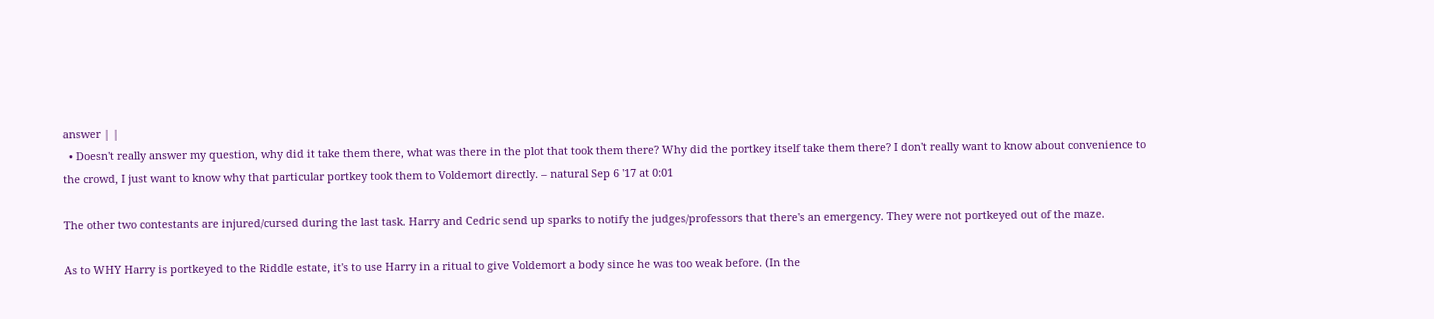answer | |
  • Doesn't really answer my question, why did it take them there, what was there in the plot that took them there? Why did the portkey itself take them there? I don't really want to know about convenience to the crowd, I just want to know why that particular portkey took them to Voldemort directly. – natural Sep 6 '17 at 0:01

The other two contestants are injured/cursed during the last task. Harry and Cedric send up sparks to notify the judges/professors that there's an emergency. They were not portkeyed out of the maze.

As to WHY Harry is portkeyed to the Riddle estate, it's to use Harry in a ritual to give Voldemort a body since he was too weak before. (In the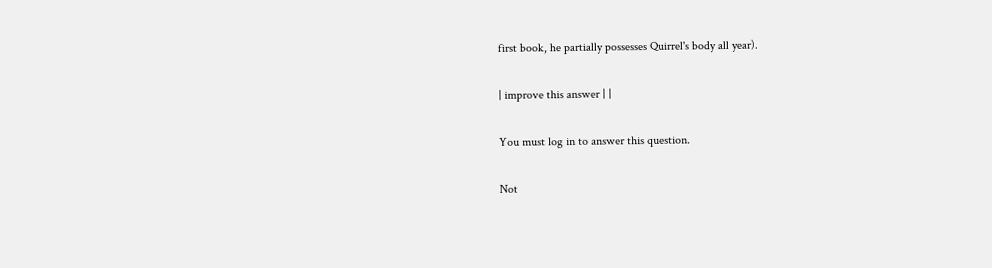first book, he partially possesses Quirrel's body all year).

| improve this answer | |

You must log in to answer this question.

Not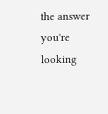the answer you're looking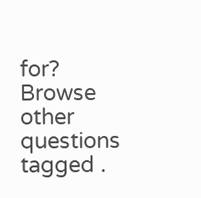for? Browse other questions tagged .